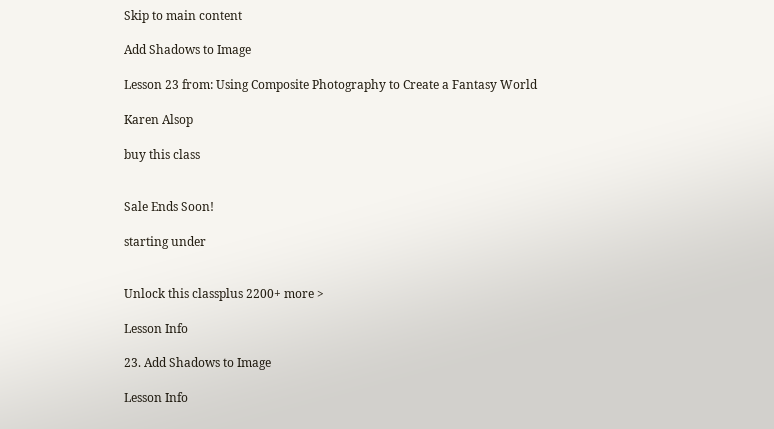Skip to main content

Add Shadows to Image

Lesson 23 from: Using Composite Photography to Create a Fantasy World

Karen Alsop

buy this class


Sale Ends Soon!

starting under


Unlock this classplus 2200+ more >

Lesson Info

23. Add Shadows to Image

Lesson Info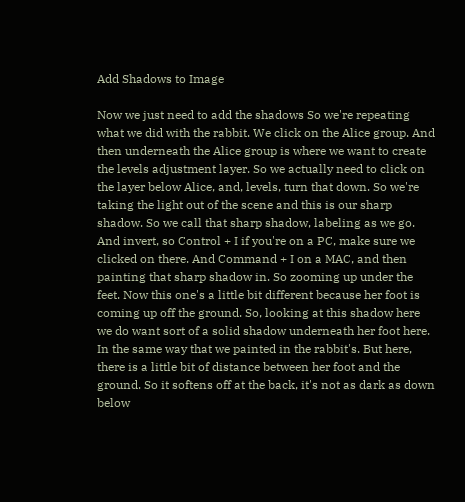Add Shadows to Image

Now we just need to add the shadows So we're repeating what we did with the rabbit. We click on the Alice group. And then underneath the Alice group is where we want to create the levels adjustment layer. So we actually need to click on the layer below Alice, and, levels, turn that down. So we're taking the light out of the scene and this is our sharp shadow. So we call that sharp shadow, labeling as we go. And invert, so Control + I if you're on a PC, make sure we clicked on there. And Command + I on a MAC, and then painting that sharp shadow in. So zooming up under the feet. Now this one's a little bit different because her foot is coming up off the ground. So, looking at this shadow here we do want sort of a solid shadow underneath her foot here. In the same way that we painted in the rabbit's. But here, there is a little bit of distance between her foot and the ground. So it softens off at the back, it's not as dark as down below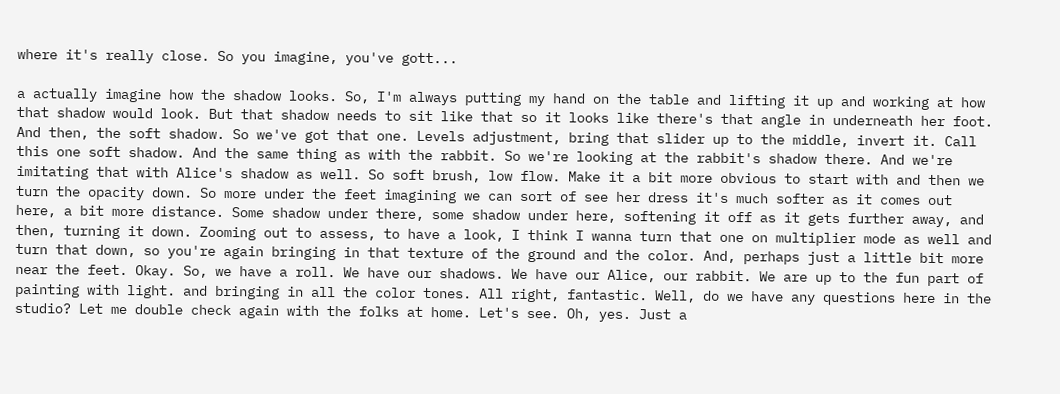where it's really close. So you imagine, you've gott...

a actually imagine how the shadow looks. So, I'm always putting my hand on the table and lifting it up and working at how that shadow would look. But that shadow needs to sit like that so it looks like there's that angle in underneath her foot. And then, the soft shadow. So we've got that one. Levels adjustment, bring that slider up to the middle, invert it. Call this one soft shadow. And the same thing as with the rabbit. So we're looking at the rabbit's shadow there. And we're imitating that with Alice's shadow as well. So soft brush, low flow. Make it a bit more obvious to start with and then we turn the opacity down. So more under the feet imagining we can sort of see her dress it's much softer as it comes out here, a bit more distance. Some shadow under there, some shadow under here, softening it off as it gets further away, and then, turning it down. Zooming out to assess, to have a look, I think I wanna turn that one on multiplier mode as well and turn that down, so you're again bringing in that texture of the ground and the color. And, perhaps just a little bit more near the feet. Okay. So, we have a roll. We have our shadows. We have our Alice, our rabbit. We are up to the fun part of painting with light. and bringing in all the color tones. All right, fantastic. Well, do we have any questions here in the studio? Let me double check again with the folks at home. Let's see. Oh, yes. Just a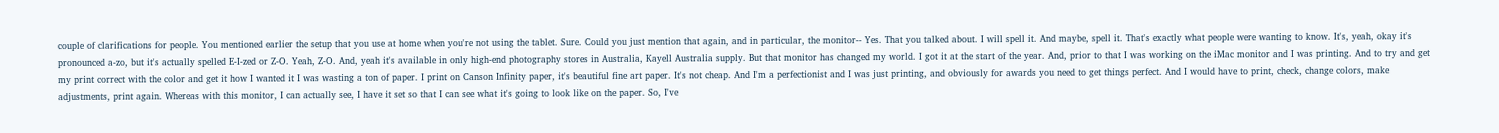couple of clarifications for people. You mentioned earlier the setup that you use at home when you're not using the tablet. Sure. Could you just mention that again, and in particular, the monitor-- Yes. That you talked about. I will spell it. And maybe, spell it. That's exactly what people were wanting to know. It's, yeah, okay it's pronounced a-zo, but it's actually spelled E-I-zed or Z-O. Yeah, Z-O. And, yeah it's available in only high-end photography stores in Australia, Kayell Australia supply. But that monitor has changed my world. I got it at the start of the year. And, prior to that I was working on the iMac monitor and I was printing. And to try and get my print correct with the color and get it how I wanted it I was wasting a ton of paper. I print on Canson Infinity paper, it's beautiful fine art paper. It's not cheap. And I'm a perfectionist and I was just printing, and obviously for awards you need to get things perfect. And I would have to print, check, change colors, make adjustments, print again. Whereas with this monitor, I can actually see, I have it set so that I can see what it's going to look like on the paper. So, I've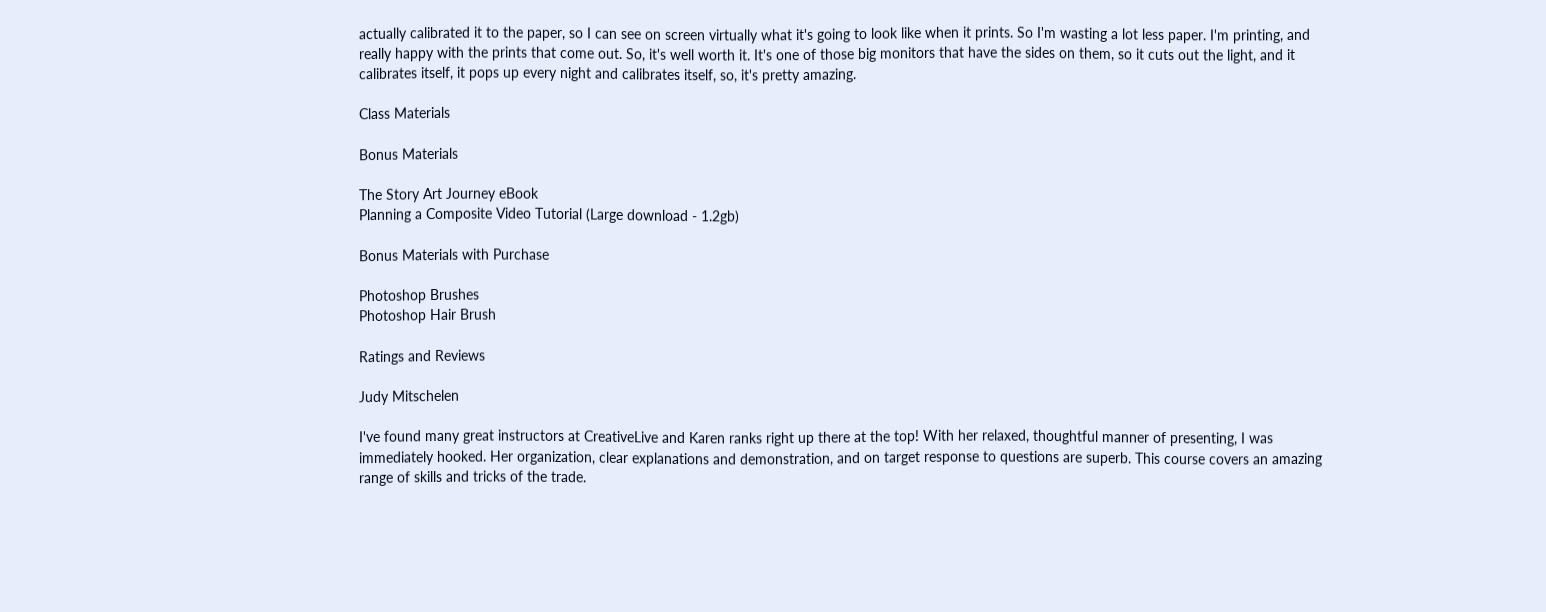actually calibrated it to the paper, so I can see on screen virtually what it's going to look like when it prints. So I'm wasting a lot less paper. I'm printing, and really happy with the prints that come out. So, it's well worth it. It's one of those big monitors that have the sides on them, so it cuts out the light, and it calibrates itself, it pops up every night and calibrates itself, so, it's pretty amazing.

Class Materials

Bonus Materials

The Story Art Journey eBook
Planning a Composite Video Tutorial (Large download - 1.2gb)

Bonus Materials with Purchase

Photoshop Brushes
Photoshop Hair Brush

Ratings and Reviews

Judy Mitschelen

I've found many great instructors at CreativeLive and Karen ranks right up there at the top! With her relaxed, thoughtful manner of presenting, I was immediately hooked. Her organization, clear explanations and demonstration, and on target response to questions are superb. This course covers an amazing range of skills and tricks of the trade.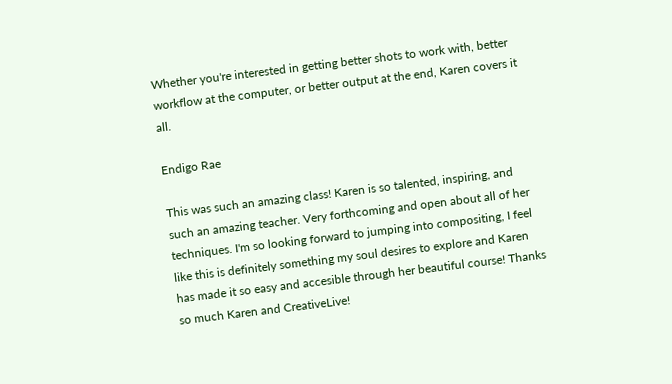Whether you're interested in getting better shots to work with, better workflow at the computer, or better output at the end, Karen covers it all.

Endigo Rae

This was such an amazing class! Karen is so talented, inspiring, and such an amazing teacher. Very forthcoming and open about all of her techniques. I'm so looking forward to jumping into compositing, I feel like this is definitely something my soul desires to explore and Karen has made it so easy and accesible through her beautiful course! Thanks so much Karen and CreativeLive!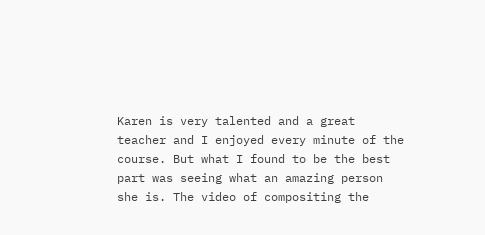Karen is very talented and a great teacher and I enjoyed every minute of the course. But what I found to be the best part was seeing what an amazing person she is. The video of compositing the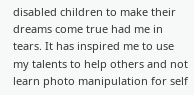disabled children to make their dreams come true had me in tears. It has inspired me to use my talents to help others and not learn photo manipulation for self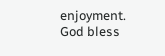enjoyment. God bless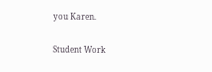you Karen.

Student Work